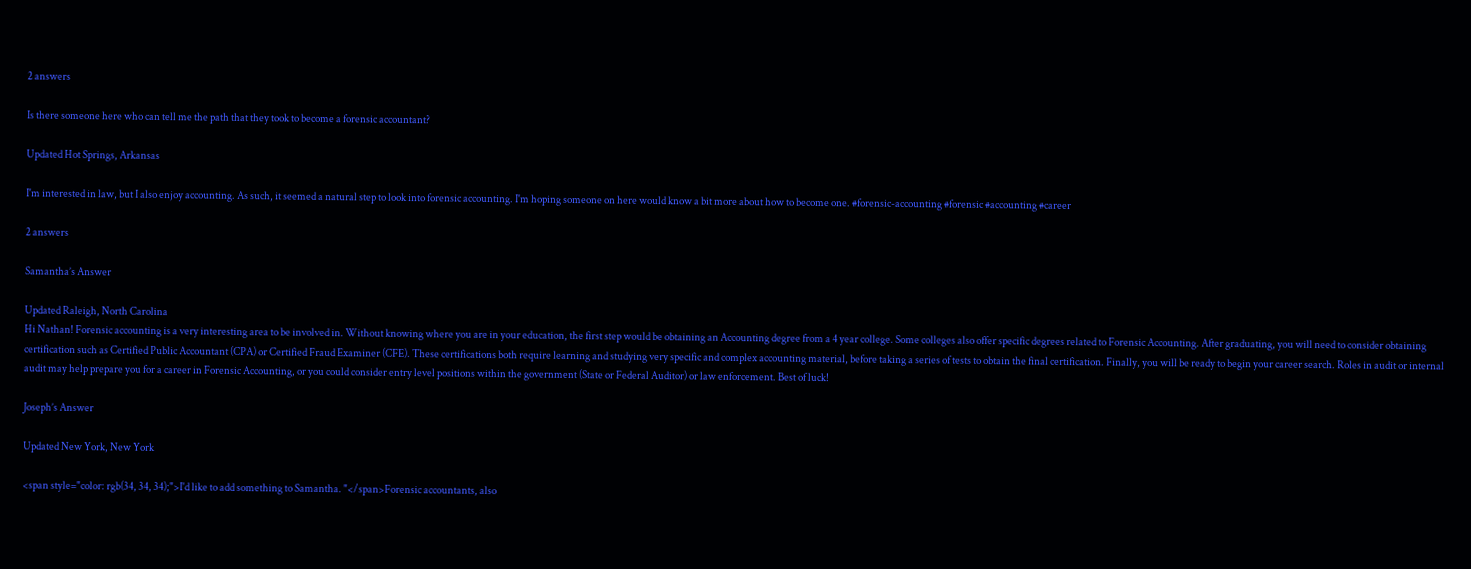2 answers

Is there someone here who can tell me the path that they took to become a forensic accountant?

Updated Hot Springs, Arkansas

I'm interested in law, but I also enjoy accounting. As such, it seemed a natural step to look into forensic accounting. I'm hoping someone on here would know a bit more about how to become one. #forensic-accounting #forensic #accounting #career

2 answers

Samantha’s Answer

Updated Raleigh, North Carolina
Hi Nathan! Forensic accounting is a very interesting area to be involved in. Without knowing where you are in your education, the first step would be obtaining an Accounting degree from a 4 year college. Some colleges also offer specific degrees related to Forensic Accounting. After graduating, you will need to consider obtaining certification such as Certified Public Accountant (CPA) or Certified Fraud Examiner (CFE). These certifications both require learning and studying very specific and complex accounting material, before taking a series of tests to obtain the final certification. Finally, you will be ready to begin your career search. Roles in audit or internal audit may help prepare you for a career in Forensic Accounting, or you could consider entry level positions within the government (State or Federal Auditor) or law enforcement. Best of luck!

Joseph’s Answer

Updated New York, New York

<span style="color: rgb(34, 34, 34);">I'd like to add something to Samantha. "</span>Forensic accountants, also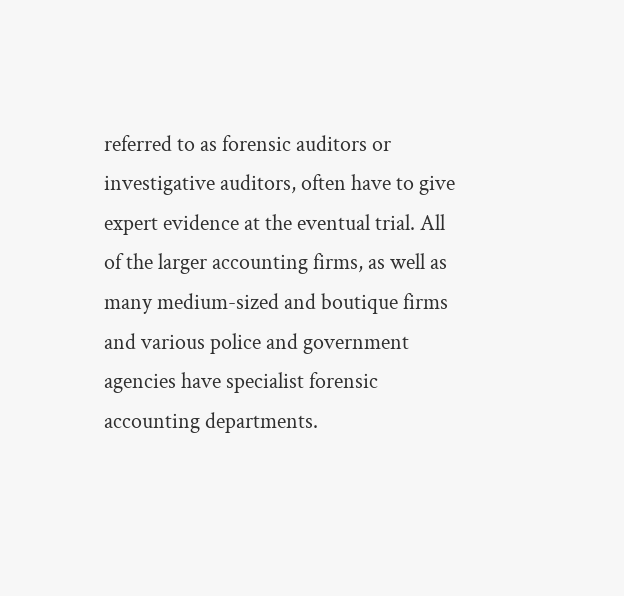referred to as forensic auditors or investigative auditors, often have to give expert evidence at the eventual trial. All of the larger accounting firms, as well as many medium-sized and boutique firms and various police and government agencies have specialist forensic accounting departments.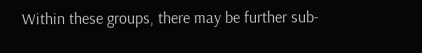Within these groups, there may be further sub-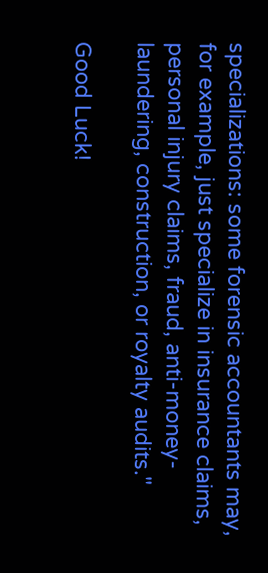specializations: some forensic accountants may, for example, just specialize in insurance claims, personal injury claims, fraud, anti-money-laundering, construction, or royalty audits."

Good Luck!